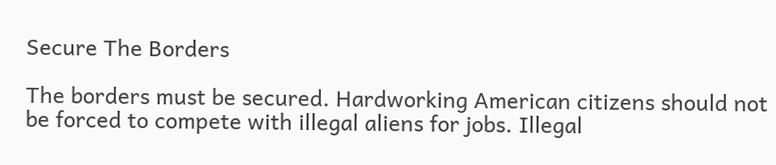Secure The Borders

The borders must be secured. Hardworking American citizens should not be forced to compete with illegal aliens for jobs. Illegal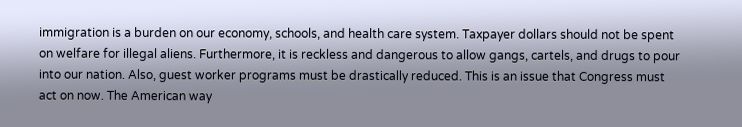immigration is a burden on our economy, schools, and health care system. Taxpayer dollars should not be spent on welfare for illegal aliens. Furthermore, it is reckless and dangerous to allow gangs, cartels, and drugs to pour into our nation. Also, guest worker programs must be drastically reduced. This is an issue that Congress must act on now. The American way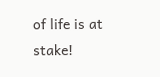of life is at stake!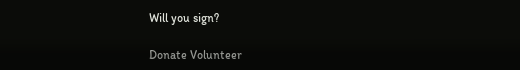Will you sign?

Donate Volunteer